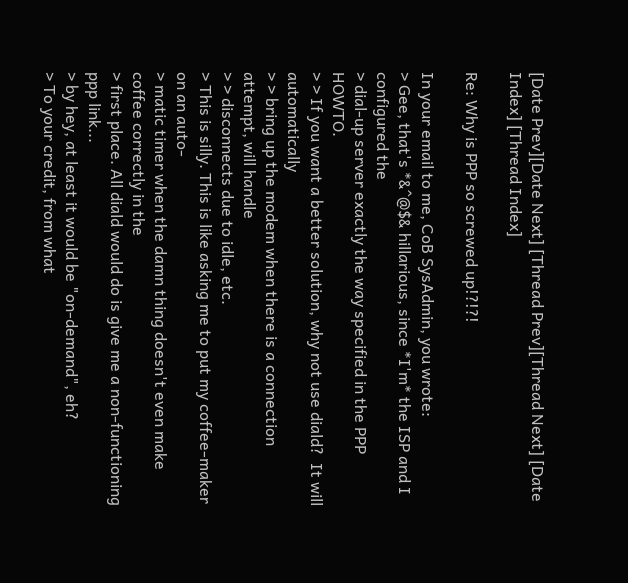[Date Prev][Date Next] [Thread Prev][Thread Next] [Date Index] [Thread Index]

Re: Why is PPP so screwed up!?!?!

In your email to me, CoB SysAdmin, you wrote:
> Gee, that's *&^@$& hillarious, since *I'm* the ISP and I configured the
> dial-up server exactly the way specified in the PPP HOWTO.
> > If you want a better solution, why not use diald?  It will automatically
> > bring up the modem when there is a connection attempt, will handle
> > disconnects due to idle, etc.
> This is silly. This is like asking me to put my coffee-maker on an auto-
> matic timer when the damn thing doesn't even make coffee correctly in the
> first place. All diald would do is give me a non-functioning ppp link...
> by hey, at least it would be "on-demand", eh?
> To your credit, from what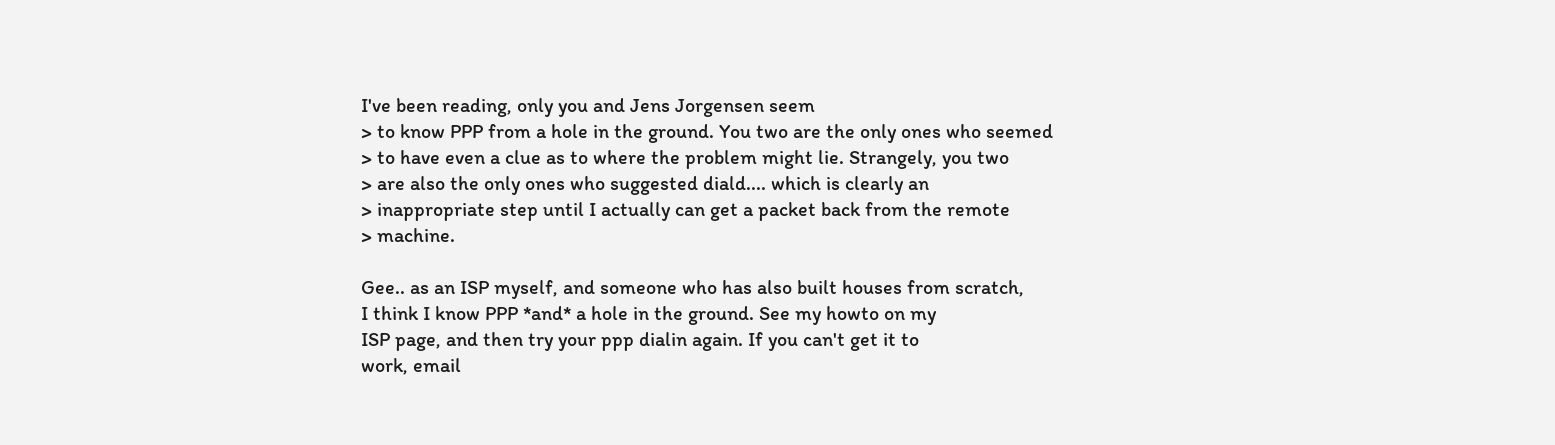I've been reading, only you and Jens Jorgensen seem
> to know PPP from a hole in the ground. You two are the only ones who seemed
> to have even a clue as to where the problem might lie. Strangely, you two
> are also the only ones who suggested diald.... which is clearly an
> inappropriate step until I actually can get a packet back from the remote
> machine.

Gee.. as an ISP myself, and someone who has also built houses from scratch,
I think I know PPP *and* a hole in the ground. See my howto on my
ISP page, and then try your ppp dialin again. If you can't get it to
work, email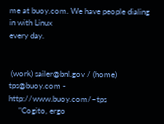me at buoy.com. We have people dialing in with Linux
every day.


 (work) sailer@bnl.gov / (home) tps@buoy.com - http://www.buoy.com/~tps
     "Cogito, ergo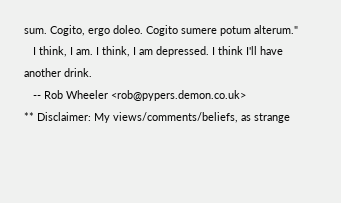sum. Cogito, ergo doleo. Cogito sumere potum alterum."
   I think, I am. I think, I am depressed. I think I'll have another drink.
   -- Rob Wheeler <rob@pypers.demon.co.uk>
** Disclaimer: My views/comments/beliefs, as strange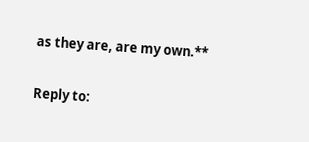as they are, are my own.**

Reply to: